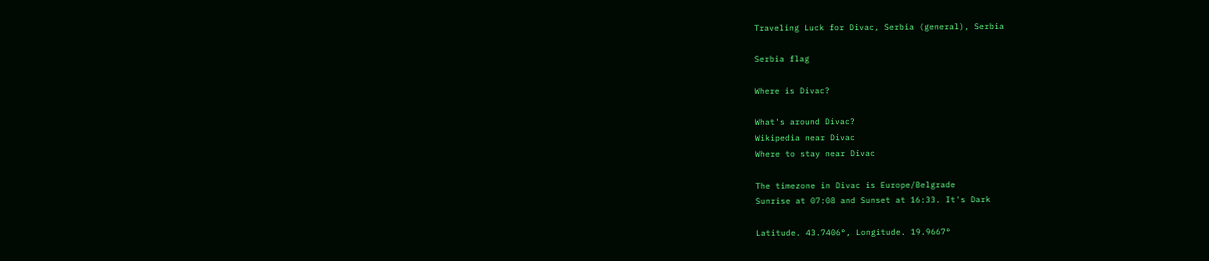Traveling Luck for Divac, Serbia (general), Serbia

Serbia flag

Where is Divac?

What's around Divac?
Wikipedia near Divac
Where to stay near Divac

The timezone in Divac is Europe/Belgrade
Sunrise at 07:08 and Sunset at 16:33. It's Dark

Latitude. 43.7406°, Longitude. 19.9667°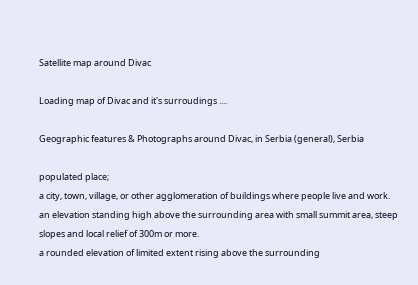Satellite map around Divac

Loading map of Divac and it's surroudings ....

Geographic features & Photographs around Divac, in Serbia (general), Serbia

populated place;
a city, town, village, or other agglomeration of buildings where people live and work.
an elevation standing high above the surrounding area with small summit area, steep slopes and local relief of 300m or more.
a rounded elevation of limited extent rising above the surrounding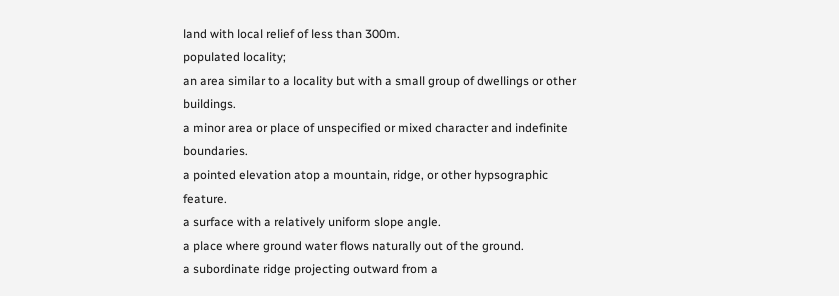land with local relief of less than 300m.
populated locality;
an area similar to a locality but with a small group of dwellings or other buildings.
a minor area or place of unspecified or mixed character and indefinite boundaries.
a pointed elevation atop a mountain, ridge, or other hypsographic feature.
a surface with a relatively uniform slope angle.
a place where ground water flows naturally out of the ground.
a subordinate ridge projecting outward from a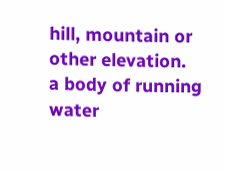hill, mountain or other elevation.
a body of running water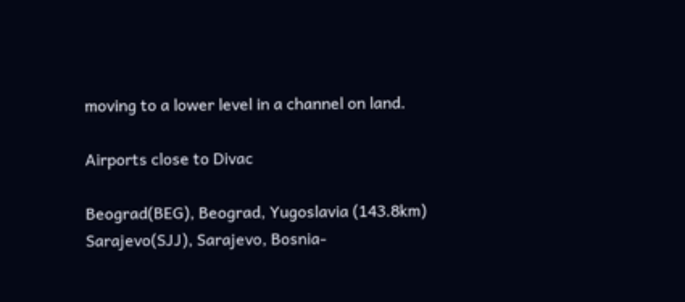moving to a lower level in a channel on land.

Airports close to Divac

Beograd(BEG), Beograd, Yugoslavia (143.8km)
Sarajevo(SJJ), Sarajevo, Bosnia-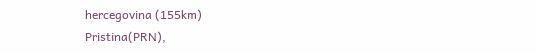hercegovina (155km)
Pristina(PRN),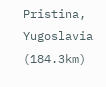Pristina, Yugoslavia (184.3km)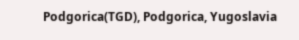Podgorica(TGD), Podgorica, Yugoslavia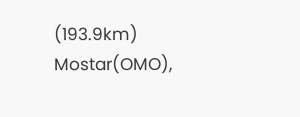(193.9km)
Mostar(OMO),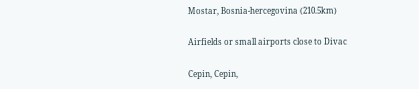Mostar, Bosnia-hercegovina (210.5km)

Airfields or small airports close to Divac

Cepin, Cepin,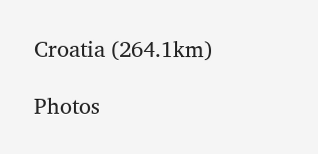Croatia (264.1km)

Photos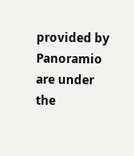provided by Panoramio are under the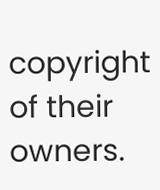copyright of their owners.